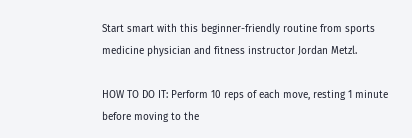Start smart with this beginner-friendly routine from sports medicine physician and fitness instructor Jordan Metzl.

HOW TO DO IT: Perform 10 reps of each move, resting 1 minute before moving to the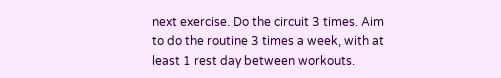next exercise. Do the circuit 3 times. Aim to do the routine 3 times a week, with at least 1 rest day between workouts.